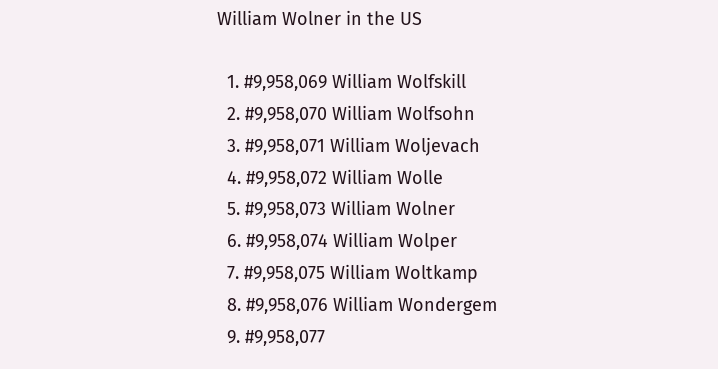William Wolner in the US

  1. #9,958,069 William Wolfskill
  2. #9,958,070 William Wolfsohn
  3. #9,958,071 William Woljevach
  4. #9,958,072 William Wolle
  5. #9,958,073 William Wolner
  6. #9,958,074 William Wolper
  7. #9,958,075 William Woltkamp
  8. #9,958,076 William Wondergem
  9. #9,958,077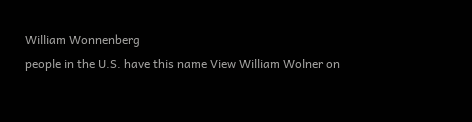William Wonnenberg
people in the U.S. have this name View William Wolner on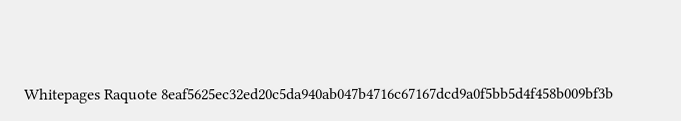Whitepages Raquote 8eaf5625ec32ed20c5da940ab047b4716c67167dcd9a0f5bb5d4f458b009bf3b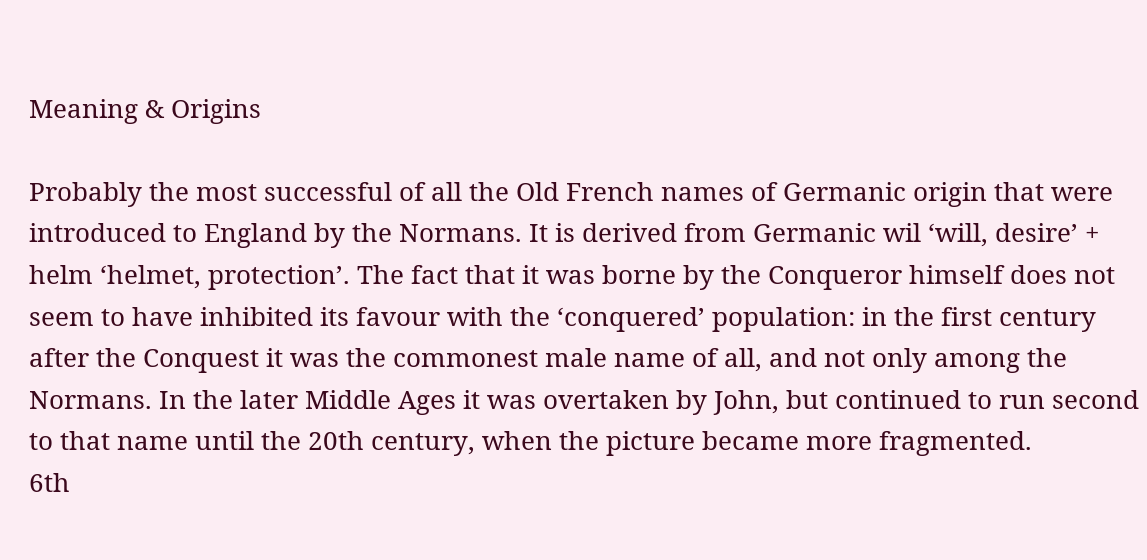Meaning & Origins

Probably the most successful of all the Old French names of Germanic origin that were introduced to England by the Normans. It is derived from Germanic wil ‘will, desire’ + helm ‘helmet, protection’. The fact that it was borne by the Conqueror himself does not seem to have inhibited its favour with the ‘conquered’ population: in the first century after the Conquest it was the commonest male name of all, and not only among the Normans. In the later Middle Ages it was overtaken by John, but continued to run second to that name until the 20th century, when the picture became more fragmented.
6th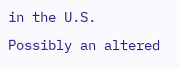in the U.S.
Possibly an altered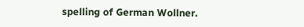spelling of German Wollner.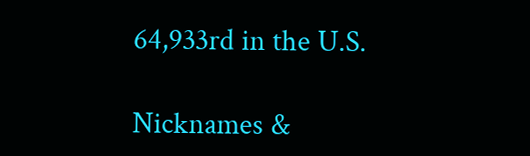64,933rd in the U.S.

Nicknames &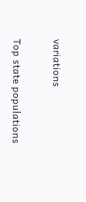variations

Top state populations